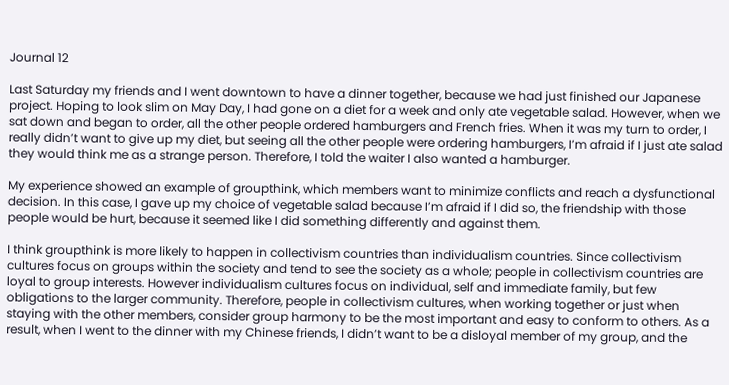Journal 12

Last Saturday my friends and I went downtown to have a dinner together, because we had just finished our Japanese project. Hoping to look slim on May Day, I had gone on a diet for a week and only ate vegetable salad. However, when we sat down and began to order, all the other people ordered hamburgers and French fries. When it was my turn to order, I really didn’t want to give up my diet, but seeing all the other people were ordering hamburgers, I’m afraid if I just ate salad they would think me as a strange person. Therefore, I told the waiter I also wanted a hamburger.

My experience showed an example of groupthink, which members want to minimize conflicts and reach a dysfunctional decision. In this case, I gave up my choice of vegetable salad because I’m afraid if I did so, the friendship with those people would be hurt, because it seemed like I did something differently and against them.

I think groupthink is more likely to happen in collectivism countries than individualism countries. Since collectivism cultures focus on groups within the society and tend to see the society as a whole; people in collectivism countries are loyal to group interests. However individualism cultures focus on individual, self and immediate family, but few obligations to the larger community. Therefore, people in collectivism cultures, when working together or just when staying with the other members, consider group harmony to be the most important and easy to conform to others. As a result, when I went to the dinner with my Chinese friends, I didn’t want to be a disloyal member of my group, and the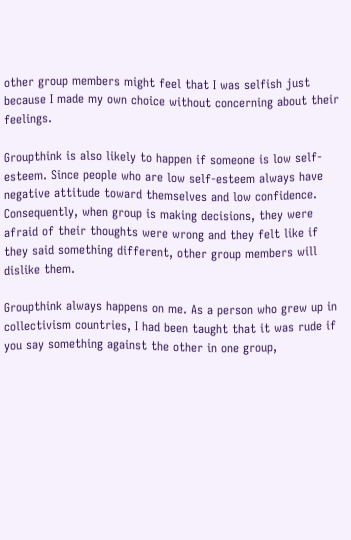other group members might feel that I was selfish just because I made my own choice without concerning about their feelings.

Groupthink is also likely to happen if someone is low self-esteem. Since people who are low self-esteem always have negative attitude toward themselves and low confidence. Consequently, when group is making decisions, they were afraid of their thoughts were wrong and they felt like if they said something different, other group members will dislike them.

Groupthink always happens on me. As a person who grew up in collectivism countries, I had been taught that it was rude if you say something against the other in one group,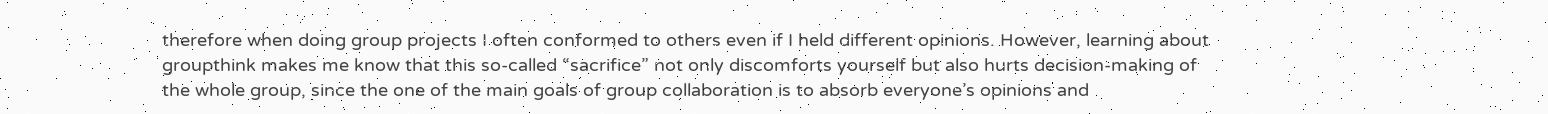therefore when doing group projects I often conformed to others even if I held different opinions. However, learning about groupthink makes me know that this so-called “sacrifice” not only discomforts yourself but also hurts decision-making of the whole group, since the one of the main goals of group collaboration is to absorb everyone’s opinions and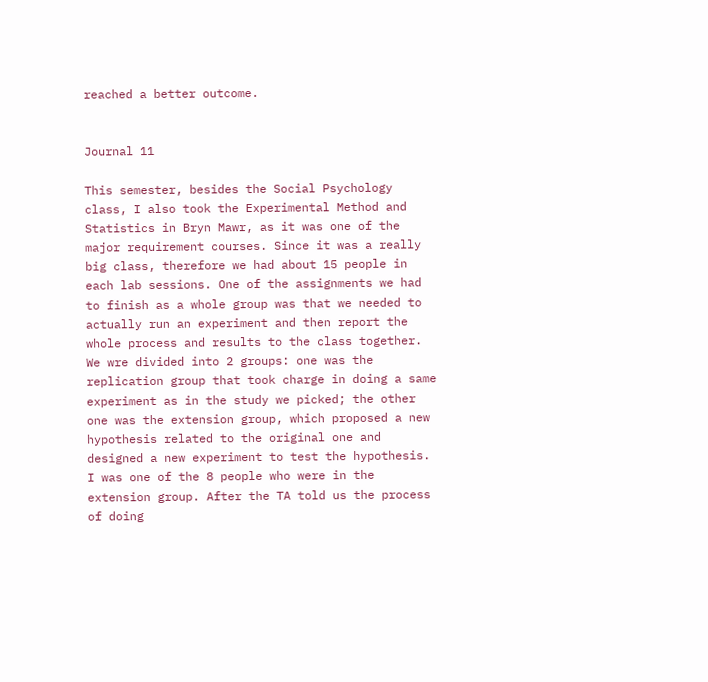reached a better outcome.


Journal 11

This semester, besides the Social Psychology class, I also took the Experimental Method and Statistics in Bryn Mawr, as it was one of the major requirement courses. Since it was a really big class, therefore we had about 15 people in each lab sessions. One of the assignments we had to finish as a whole group was that we needed to actually run an experiment and then report the whole process and results to the class together. We wre divided into 2 groups: one was the replication group that took charge in doing a same experiment as in the study we picked; the other one was the extension group, which proposed a new hypothesis related to the original one and designed a new experiment to test the hypothesis. I was one of the 8 people who were in the extension group. After the TA told us the process of doing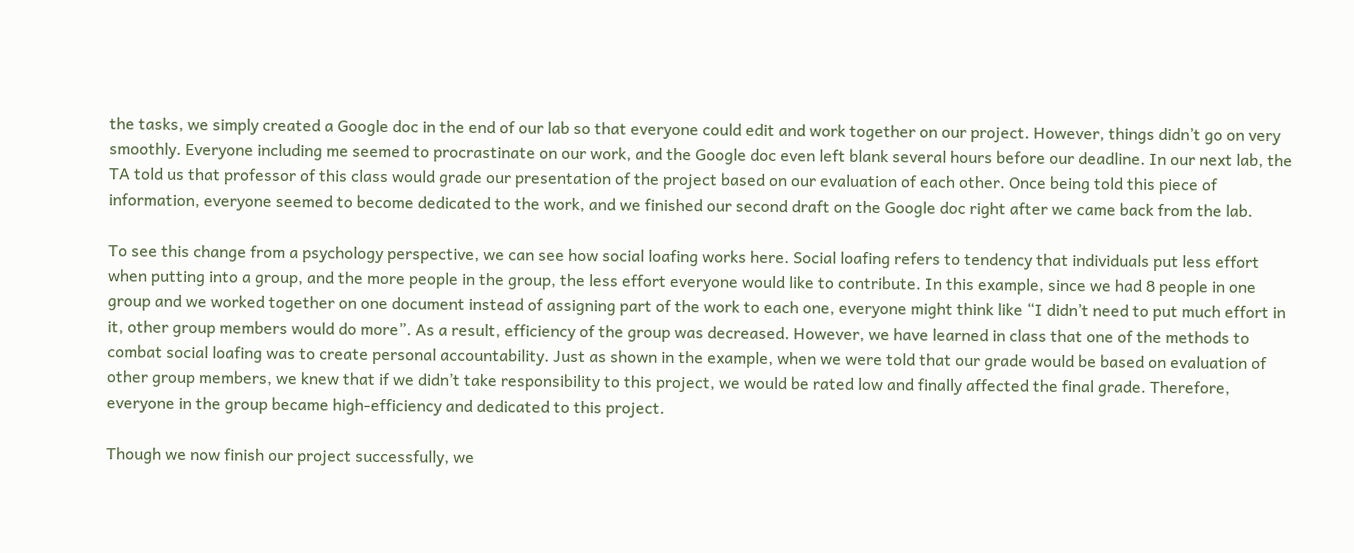the tasks, we simply created a Google doc in the end of our lab so that everyone could edit and work together on our project. However, things didn’t go on very smoothly. Everyone including me seemed to procrastinate on our work, and the Google doc even left blank several hours before our deadline. In our next lab, the TA told us that professor of this class would grade our presentation of the project based on our evaluation of each other. Once being told this piece of information, everyone seemed to become dedicated to the work, and we finished our second draft on the Google doc right after we came back from the lab.

To see this change from a psychology perspective, we can see how social loafing works here. Social loafing refers to tendency that individuals put less effort when putting into a group, and the more people in the group, the less effort everyone would like to contribute. In this example, since we had 8 people in one group and we worked together on one document instead of assigning part of the work to each one, everyone might think like “I didn’t need to put much effort in it, other group members would do more”. As a result, efficiency of the group was decreased. However, we have learned in class that one of the methods to combat social loafing was to create personal accountability. Just as shown in the example, when we were told that our grade would be based on evaluation of other group members, we knew that if we didn’t take responsibility to this project, we would be rated low and finally affected the final grade. Therefore, everyone in the group became high-efficiency and dedicated to this project.

Though we now finish our project successfully, we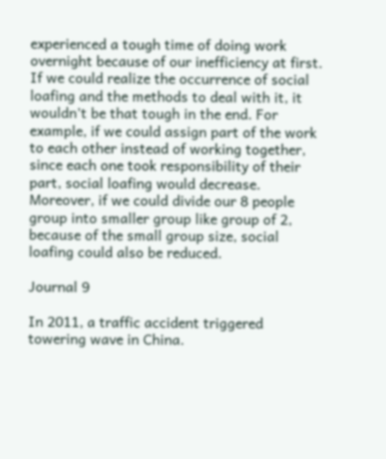experienced a tough time of doing work overnight because of our inefficiency at first. If we could realize the occurrence of social loafing and the methods to deal with it, it wouldn’t be that tough in the end. For example, if we could assign part of the work to each other instead of working together, since each one took responsibility of their part, social loafing would decrease. Moreover, if we could divide our 8 people group into smaller group like group of 2, because of the small group size, social loafing could also be reduced.

Journal 9

In 2011, a traffic accident triggered towering wave in China.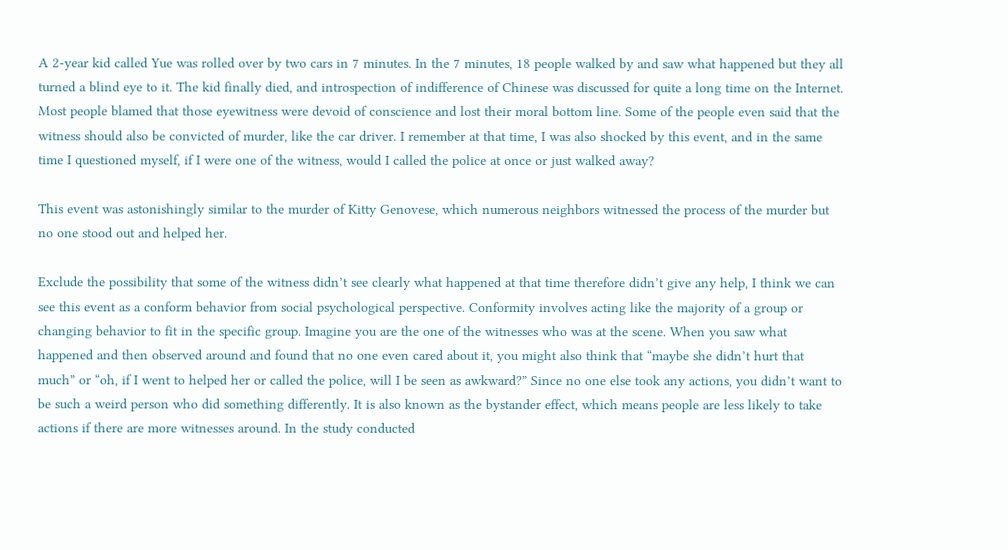A 2-year kid called Yue was rolled over by two cars in 7 minutes. In the 7 minutes, 18 people walked by and saw what happened but they all turned a blind eye to it. The kid finally died, and introspection of indifference of Chinese was discussed for quite a long time on the Internet.  Most people blamed that those eyewitness were devoid of conscience and lost their moral bottom line. Some of the people even said that the witness should also be convicted of murder, like the car driver. I remember at that time, I was also shocked by this event, and in the same time I questioned myself, if I were one of the witness, would I called the police at once or just walked away?

This event was astonishingly similar to the murder of Kitty Genovese, which numerous neighbors witnessed the process of the murder but no one stood out and helped her.

Exclude the possibility that some of the witness didn’t see clearly what happened at that time therefore didn’t give any help, I think we can see this event as a conform behavior from social psychological perspective. Conformity involves acting like the majority of a group or changing behavior to fit in the specific group. Imagine you are the one of the witnesses who was at the scene. When you saw what happened and then observed around and found that no one even cared about it, you might also think that “maybe she didn’t hurt that much” or “oh, if I went to helped her or called the police, will I be seen as awkward?” Since no one else took any actions, you didn’t want to be such a weird person who did something differently. It is also known as the bystander effect, which means people are less likely to take actions if there are more witnesses around. In the study conducted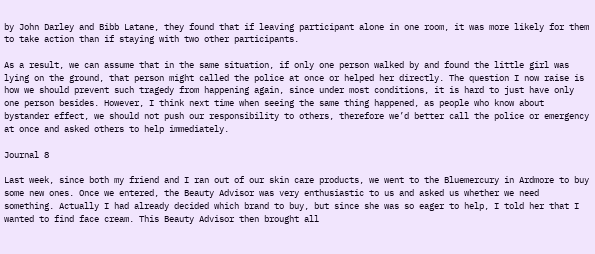by John Darley and Bibb Latane, they found that if leaving participant alone in one room, it was more likely for them to take action than if staying with two other participants.

As a result, we can assume that in the same situation, if only one person walked by and found the little girl was lying on the ground, that person might called the police at once or helped her directly. The question I now raise is how we should prevent such tragedy from happening again, since under most conditions, it is hard to just have only one person besides. However, I think next time when seeing the same thing happened, as people who know about bystander effect, we should not push our responsibility to others, therefore we’d better call the police or emergency at once and asked others to help immediately.

Journal 8

Last week, since both my friend and I ran out of our skin care products, we went to the Bluemercury in Ardmore to buy some new ones. Once we entered, the Beauty Advisor was very enthusiastic to us and asked us whether we need something. Actually I had already decided which brand to buy, but since she was so eager to help, I told her that I wanted to find face cream. This Beauty Advisor then brought all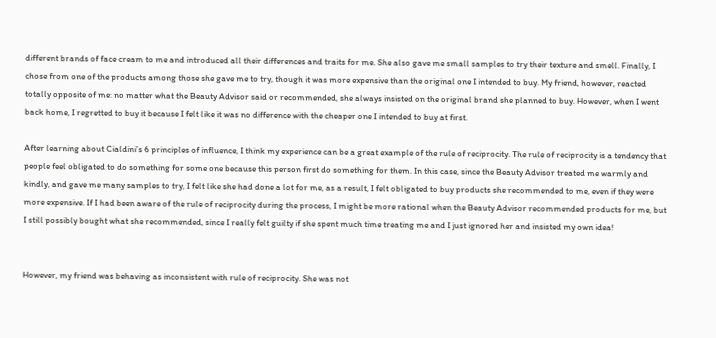different brands of face cream to me and introduced all their differences and traits for me. She also gave me small samples to try their texture and smell. Finally, I chose from one of the products among those she gave me to try, though it was more expensive than the original one I intended to buy. My friend, however, reacted totally opposite of me: no matter what the Beauty Advisor said or recommended, she always insisted on the original brand she planned to buy. However, when I went back home, I regretted to buy it because I felt like it was no difference with the cheaper one I intended to buy at first.

After learning about Cialdini’s 6 principles of influence, I think my experience can be a great example of the rule of reciprocity. The rule of reciprocity is a tendency that people feel obligated to do something for some one because this person first do something for them. In this case, since the Beauty Advisor treated me warmly and kindly, and gave me many samples to try, I felt like she had done a lot for me, as a result, I felt obligated to buy products she recommended to me, even if they were more expensive. If I had been aware of the rule of reciprocity during the process, I might be more rational when the Beauty Advisor recommended products for me, but I still possibly bought what she recommended, since I really felt guilty if she spent much time treating me and I just ignored her and insisted my own idea!


However, my friend was behaving as inconsistent with rule of reciprocity. She was not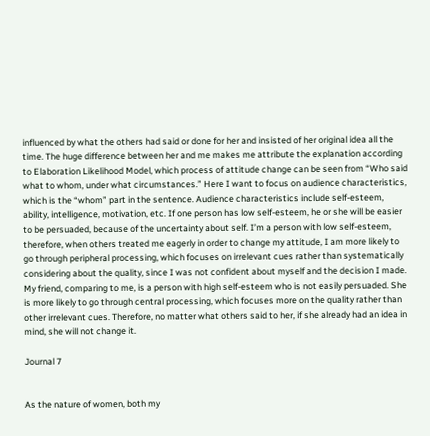influenced by what the others had said or done for her and insisted of her original idea all the time. The huge difference between her and me makes me attribute the explanation according to Elaboration Likelihood Model, which process of attitude change can be seen from “Who said what to whom, under what circumstances.” Here I want to focus on audience characteristics, which is the “whom” part in the sentence. Audience characteristics include self-esteem, ability, intelligence, motivation, etc. If one person has low self-esteem, he or she will be easier to be persuaded, because of the uncertainty about self. I’m a person with low self-esteem, therefore, when others treated me eagerly in order to change my attitude, I am more likely to go through peripheral processing, which focuses on irrelevant cues rather than systematically considering about the quality, since I was not confident about myself and the decision I made. My friend, comparing to me, is a person with high self-esteem who is not easily persuaded. She is more likely to go through central processing, which focuses more on the quality rather than other irrelevant cues. Therefore, no matter what others said to her, if she already had an idea in mind, she will not change it.

Journal 7


As the nature of women, both my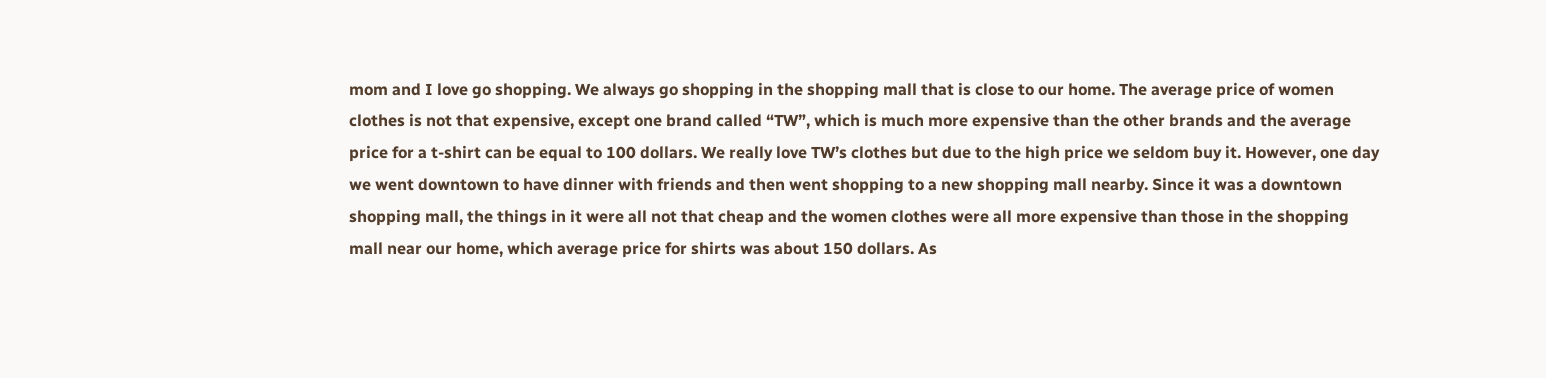mom and I love go shopping. We always go shopping in the shopping mall that is close to our home. The average price of women clothes is not that expensive, except one brand called “TW”, which is much more expensive than the other brands and the average price for a t-shirt can be equal to 100 dollars. We really love TW’s clothes but due to the high price we seldom buy it. However, one day we went downtown to have dinner with friends and then went shopping to a new shopping mall nearby. Since it was a downtown shopping mall, the things in it were all not that cheap and the women clothes were all more expensive than those in the shopping mall near our home, which average price for shirts was about 150 dollars. As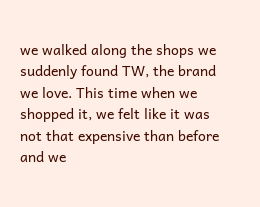we walked along the shops we suddenly found TW, the brand we love. This time when we shopped it, we felt like it was not that expensive than before and we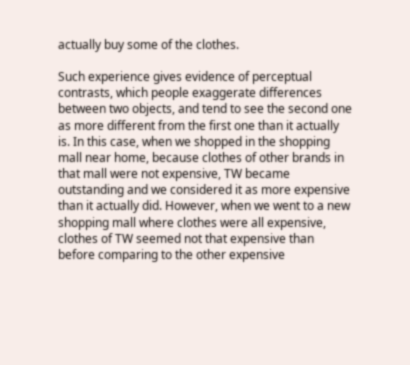actually buy some of the clothes.

Such experience gives evidence of perceptual contrasts, which people exaggerate differences between two objects, and tend to see the second one as more different from the first one than it actually is. In this case, when we shopped in the shopping mall near home, because clothes of other brands in that mall were not expensive, TW became outstanding and we considered it as more expensive than it actually did. However, when we went to a new shopping mall where clothes were all expensive, clothes of TW seemed not that expensive than before comparing to the other expensive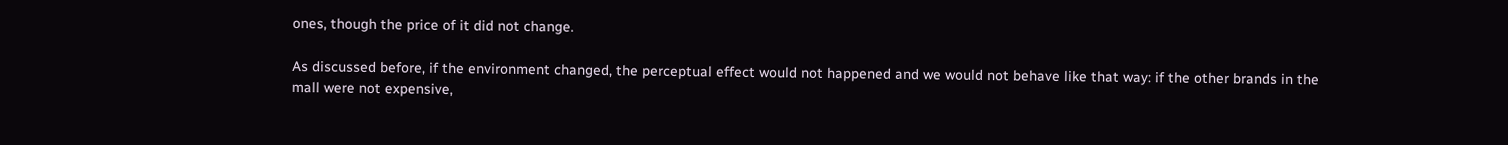ones, though the price of it did not change.

As discussed before, if the environment changed, the perceptual effect would not happened and we would not behave like that way: if the other brands in the mall were not expensive,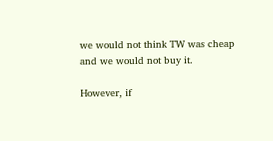we would not think TW was cheap and we would not buy it.

However, if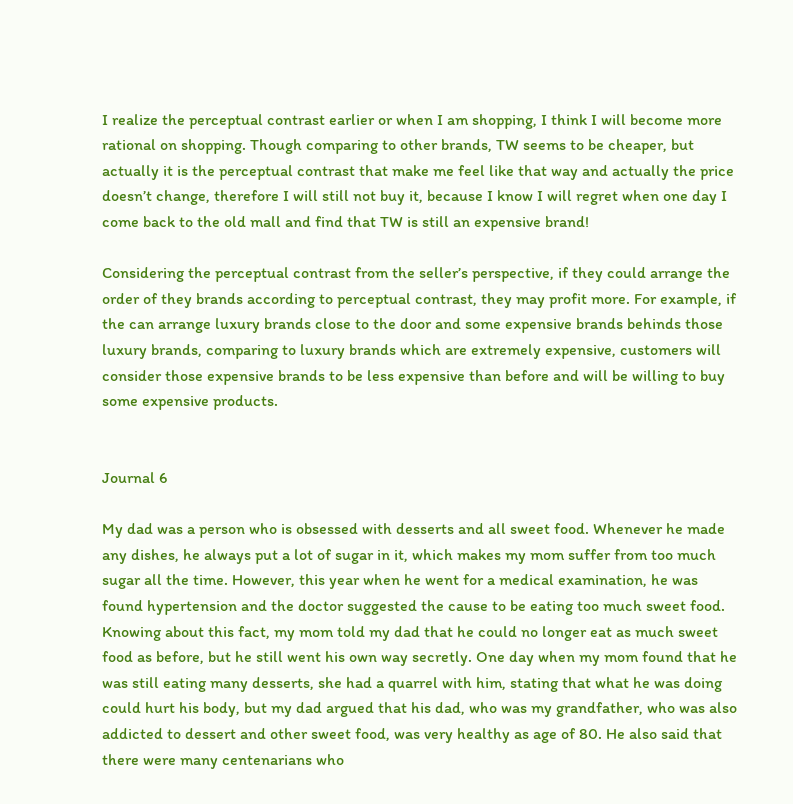I realize the perceptual contrast earlier or when I am shopping, I think I will become more rational on shopping. Though comparing to other brands, TW seems to be cheaper, but actually it is the perceptual contrast that make me feel like that way and actually the price doesn’t change, therefore I will still not buy it, because I know I will regret when one day I come back to the old mall and find that TW is still an expensive brand!

Considering the perceptual contrast from the seller’s perspective, if they could arrange the order of they brands according to perceptual contrast, they may profit more. For example, if the can arrange luxury brands close to the door and some expensive brands behinds those luxury brands, comparing to luxury brands which are extremely expensive, customers will consider those expensive brands to be less expensive than before and will be willing to buy some expensive products.


Journal 6

My dad was a person who is obsessed with desserts and all sweet food. Whenever he made any dishes, he always put a lot of sugar in it, which makes my mom suffer from too much sugar all the time. However, this year when he went for a medical examination, he was found hypertension and the doctor suggested the cause to be eating too much sweet food. Knowing about this fact, my mom told my dad that he could no longer eat as much sweet food as before, but he still went his own way secretly. One day when my mom found that he was still eating many desserts, she had a quarrel with him, stating that what he was doing could hurt his body, but my dad argued that his dad, who was my grandfather, who was also addicted to dessert and other sweet food, was very healthy as age of 80. He also said that there were many centenarians who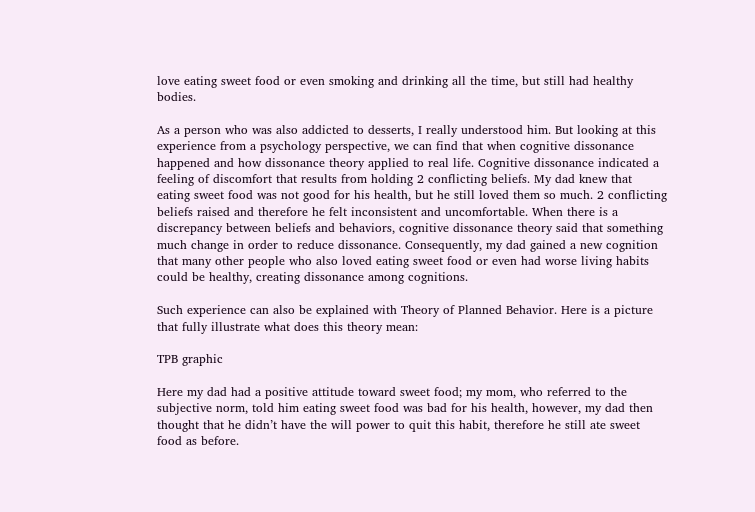love eating sweet food or even smoking and drinking all the time, but still had healthy bodies.

As a person who was also addicted to desserts, I really understood him. But looking at this experience from a psychology perspective, we can find that when cognitive dissonance happened and how dissonance theory applied to real life. Cognitive dissonance indicated a feeling of discomfort that results from holding 2 conflicting beliefs. My dad knew that eating sweet food was not good for his health, but he still loved them so much. 2 conflicting beliefs raised and therefore he felt inconsistent and uncomfortable. When there is a discrepancy between beliefs and behaviors, cognitive dissonance theory said that something much change in order to reduce dissonance. Consequently, my dad gained a new cognition that many other people who also loved eating sweet food or even had worse living habits could be healthy, creating dissonance among cognitions.

Such experience can also be explained with Theory of Planned Behavior. Here is a picture that fully illustrate what does this theory mean:

TPB graphic

Here my dad had a positive attitude toward sweet food; my mom, who referred to the subjective norm, told him eating sweet food was bad for his health, however, my dad then thought that he didn’t have the will power to quit this habit, therefore he still ate sweet food as before.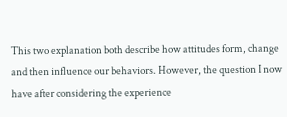This two explanation both describe how attitudes form, change and then influence our behaviors. However, the question I now have after considering the experience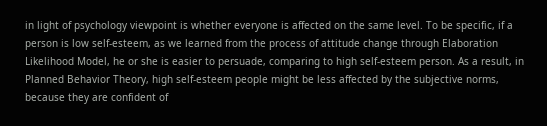in light of psychology viewpoint is whether everyone is affected on the same level. To be specific, if a person is low self-esteem, as we learned from the process of attitude change through Elaboration Likelihood Model, he or she is easier to persuade, comparing to high self-esteem person. As a result, in Planned Behavior Theory, high self-esteem people might be less affected by the subjective norms, because they are confident of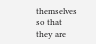themselves so that they are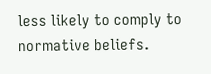less likely to comply to normative beliefs.